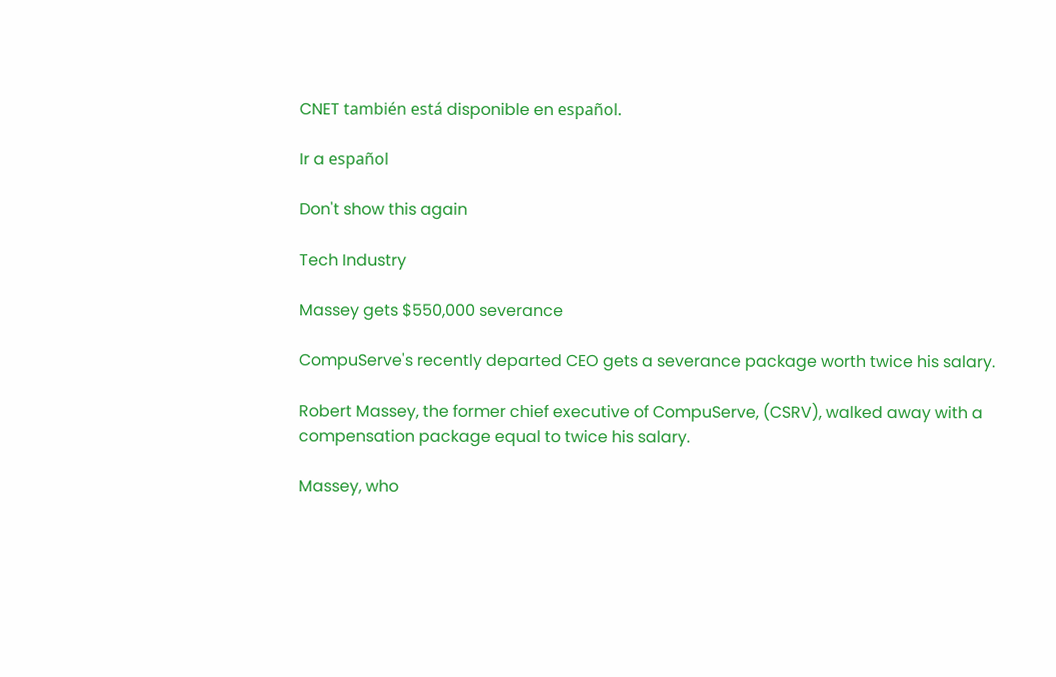CNET también está disponible en español.

Ir a español

Don't show this again

Tech Industry

Massey gets $550,000 severance

CompuServe's recently departed CEO gets a severance package worth twice his salary.

Robert Massey, the former chief executive of CompuServe, (CSRV), walked away with a compensation package equal to twice his salary.

Massey, who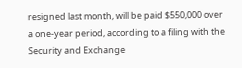resigned last month, will be paid $550,000 over a one-year period, according to a filing with the Security and Exchange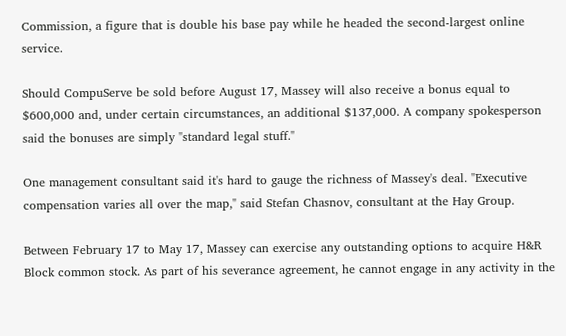Commission, a figure that is double his base pay while he headed the second-largest online service.

Should CompuServe be sold before August 17, Massey will also receive a bonus equal to $600,000 and, under certain circumstances, an additional $137,000. A company spokesperson said the bonuses are simply "standard legal stuff."

One management consultant said it's hard to gauge the richness of Massey's deal. "Executive compensation varies all over the map," said Stefan Chasnov, consultant at the Hay Group.

Between February 17 to May 17, Massey can exercise any outstanding options to acquire H&R Block common stock. As part of his severance agreement, he cannot engage in any activity in the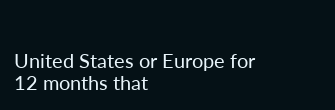United States or Europe for 12 months that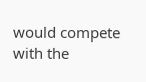would compete with the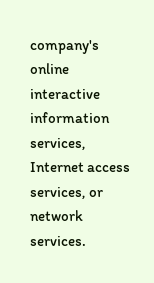company's online interactive information services, Internet access services, or network services.